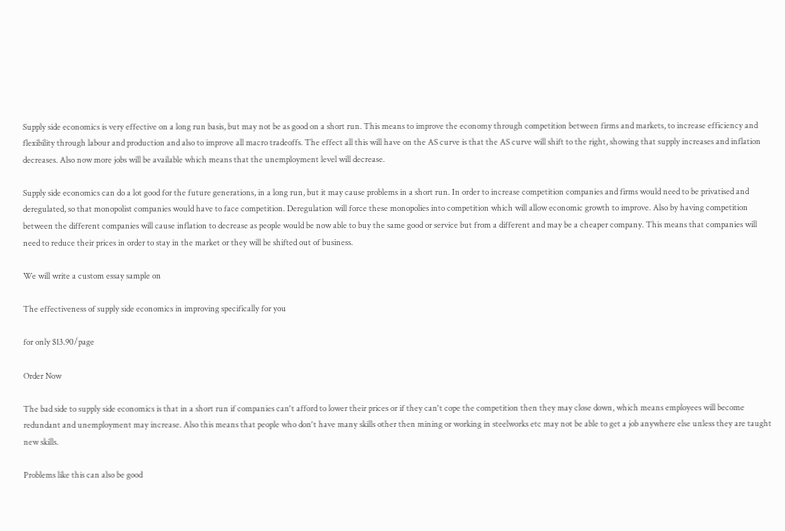Supply side economics is very effective on a long run basis, but may not be as good on a short run. This means to improve the economy through competition between firms and markets, to increase efficiency and flexibility through labour and production and also to improve all macro tradeoffs. The effect all this will have on the AS curve is that the AS curve will shift to the right, showing that supply increases and inflation decreases. Also now more jobs will be available which means that the unemployment level will decrease.

Supply side economics can do a lot good for the future generations, in a long run, but it may cause problems in a short run. In order to increase competition companies and firms would need to be privatised and deregulated, so that monopolist companies would have to face competition. Deregulation will force these monopolies into competition which will allow economic growth to improve. Also by having competition between the different companies will cause inflation to decrease as people would be now able to buy the same good or service but from a different and may be a cheaper company. This means that companies will need to reduce their prices in order to stay in the market or they will be shifted out of business.

We will write a custom essay sample on

The effectiveness of supply side economics in improving specifically for you

for only $13.90/page

Order Now

The bad side to supply side economics is that in a short run if companies can't afford to lower their prices or if they can't cope the competition then they may close down, which means employees will become redundant and unemployment may increase. Also this means that people who don't have many skills other then mining or working in steelworks etc may not be able to get a job anywhere else unless they are taught new skills.

Problems like this can also be good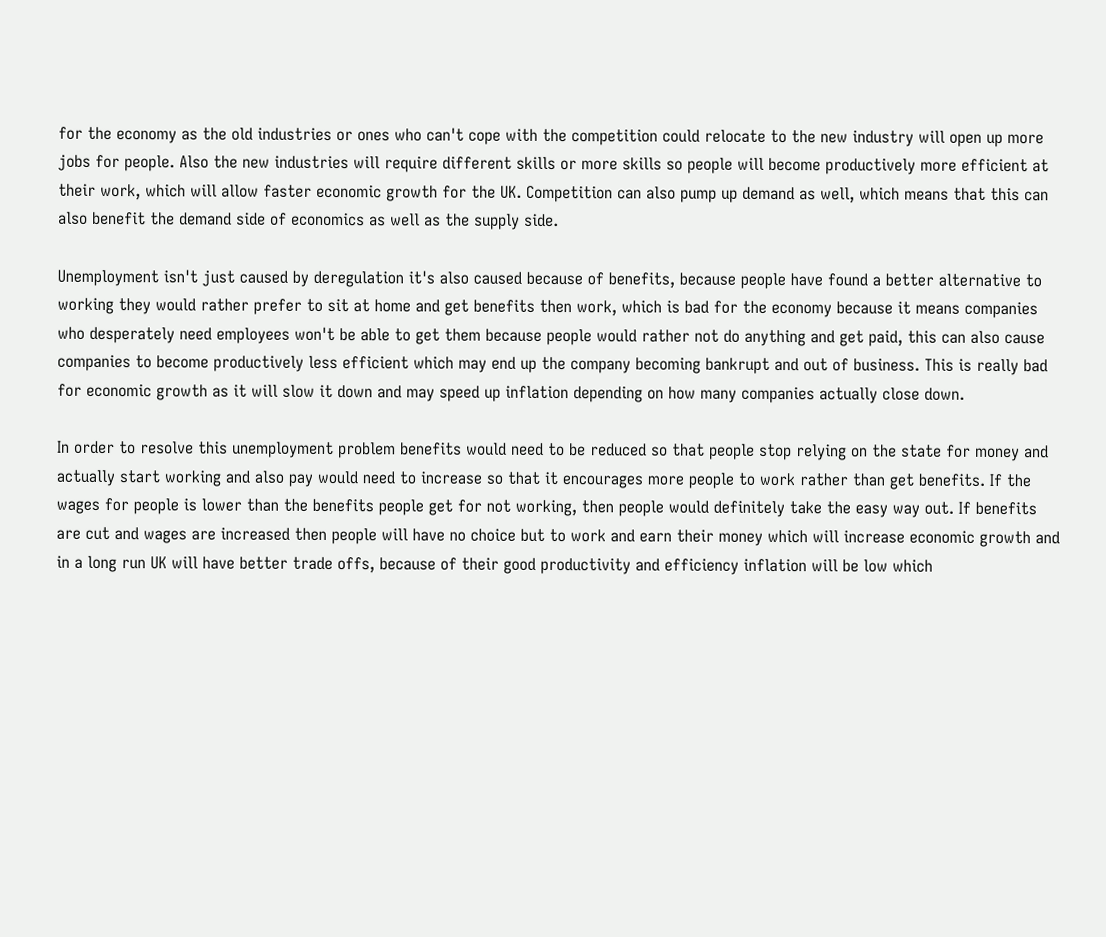for the economy as the old industries or ones who can't cope with the competition could relocate to the new industry will open up more jobs for people. Also the new industries will require different skills or more skills so people will become productively more efficient at their work, which will allow faster economic growth for the UK. Competition can also pump up demand as well, which means that this can also benefit the demand side of economics as well as the supply side.

Unemployment isn't just caused by deregulation it's also caused because of benefits, because people have found a better alternative to working they would rather prefer to sit at home and get benefits then work, which is bad for the economy because it means companies who desperately need employees won't be able to get them because people would rather not do anything and get paid, this can also cause companies to become productively less efficient which may end up the company becoming bankrupt and out of business. This is really bad for economic growth as it will slow it down and may speed up inflation depending on how many companies actually close down.

In order to resolve this unemployment problem benefits would need to be reduced so that people stop relying on the state for money and actually start working and also pay would need to increase so that it encourages more people to work rather than get benefits. If the wages for people is lower than the benefits people get for not working, then people would definitely take the easy way out. If benefits are cut and wages are increased then people will have no choice but to work and earn their money which will increase economic growth and in a long run UK will have better trade offs, because of their good productivity and efficiency inflation will be low which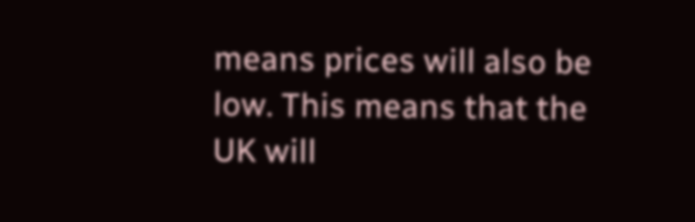means prices will also be low. This means that the UK will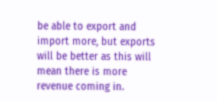be able to export and import more, but exports will be better as this will mean there is more revenue coming in.